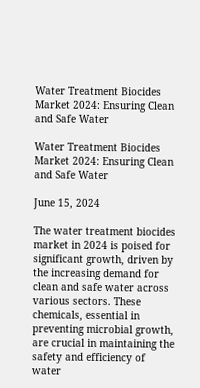Water Treatment Biocides Market 2024: Ensuring Clean and Safe Water

Water Treatment Biocides Market 2024: Ensuring Clean and Safe Water

June 15, 2024

The water treatment biocides market in 2024 is poised for significant growth, driven by the increasing demand for clean and safe water across various sectors. These chemicals, essential in preventing microbial growth, are crucial in maintaining the safety and efficiency of water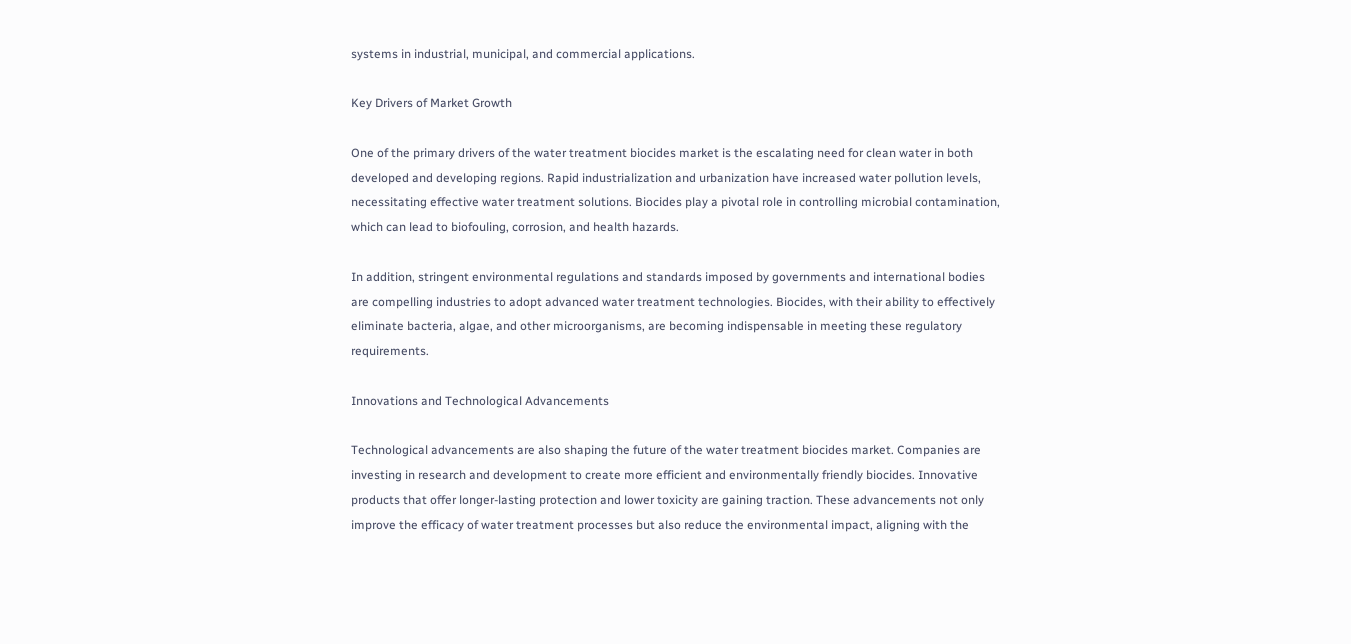systems in industrial, municipal, and commercial applications.

Key Drivers of Market Growth

One of the primary drivers of the water treatment biocides market is the escalating need for clean water in both developed and developing regions. Rapid industrialization and urbanization have increased water pollution levels, necessitating effective water treatment solutions. Biocides play a pivotal role in controlling microbial contamination, which can lead to biofouling, corrosion, and health hazards.

In addition, stringent environmental regulations and standards imposed by governments and international bodies are compelling industries to adopt advanced water treatment technologies. Biocides, with their ability to effectively eliminate bacteria, algae, and other microorganisms, are becoming indispensable in meeting these regulatory requirements.

Innovations and Technological Advancements

Technological advancements are also shaping the future of the water treatment biocides market. Companies are investing in research and development to create more efficient and environmentally friendly biocides. Innovative products that offer longer-lasting protection and lower toxicity are gaining traction. These advancements not only improve the efficacy of water treatment processes but also reduce the environmental impact, aligning with the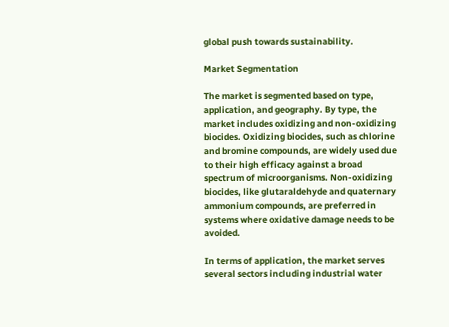global push towards sustainability.

Market Segmentation

The market is segmented based on type, application, and geography. By type, the market includes oxidizing and non-oxidizing biocides. Oxidizing biocides, such as chlorine and bromine compounds, are widely used due to their high efficacy against a broad spectrum of microorganisms. Non-oxidizing biocides, like glutaraldehyde and quaternary ammonium compounds, are preferred in systems where oxidative damage needs to be avoided.

In terms of application, the market serves several sectors including industrial water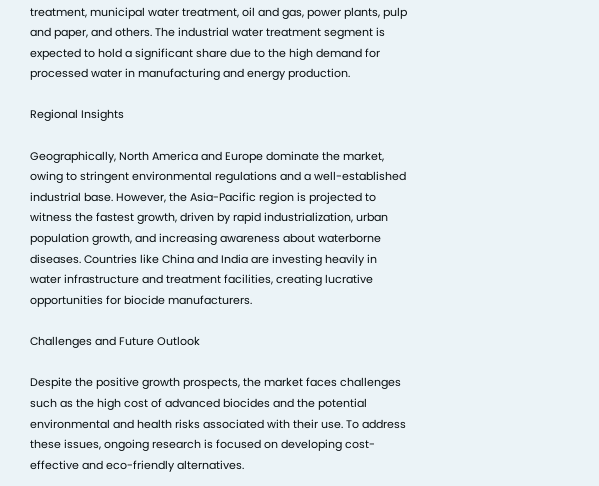treatment, municipal water treatment, oil and gas, power plants, pulp and paper, and others. The industrial water treatment segment is expected to hold a significant share due to the high demand for processed water in manufacturing and energy production.

Regional Insights

Geographically, North America and Europe dominate the market, owing to stringent environmental regulations and a well-established industrial base. However, the Asia-Pacific region is projected to witness the fastest growth, driven by rapid industrialization, urban population growth, and increasing awareness about waterborne diseases. Countries like China and India are investing heavily in water infrastructure and treatment facilities, creating lucrative opportunities for biocide manufacturers.

Challenges and Future Outlook

Despite the positive growth prospects, the market faces challenges such as the high cost of advanced biocides and the potential environmental and health risks associated with their use. To address these issues, ongoing research is focused on developing cost-effective and eco-friendly alternatives.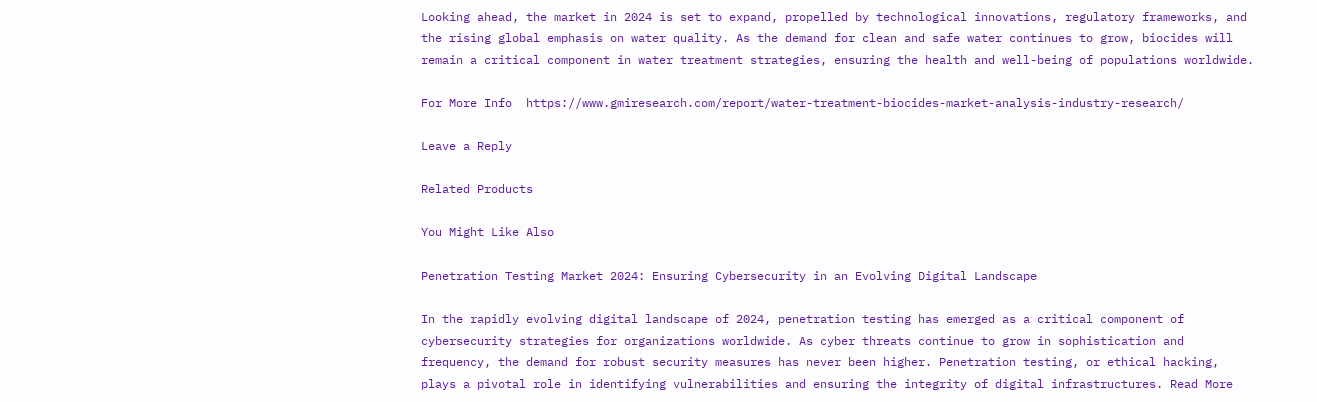Looking ahead, the market in 2024 is set to expand, propelled by technological innovations, regulatory frameworks, and the rising global emphasis on water quality. As the demand for clean and safe water continues to grow, biocides will remain a critical component in water treatment strategies, ensuring the health and well-being of populations worldwide.

For More Info  https://www.gmiresearch.com/report/water-treatment-biocides-market-analysis-industry-research/

Leave a Reply

Related Products

You Might Like Also

Penetration Testing Market 2024: Ensuring Cybersecurity in an Evolving Digital Landscape

In the rapidly evolving digital landscape of 2024, penetration testing has emerged as a critical component of cybersecurity strategies for organizations worldwide. As cyber threats continue to grow in sophistication and frequency, the demand for robust security measures has never been higher. Penetration testing, or ethical hacking, plays a pivotal role in identifying vulnerabilities and ensuring the integrity of digital infrastructures. Read More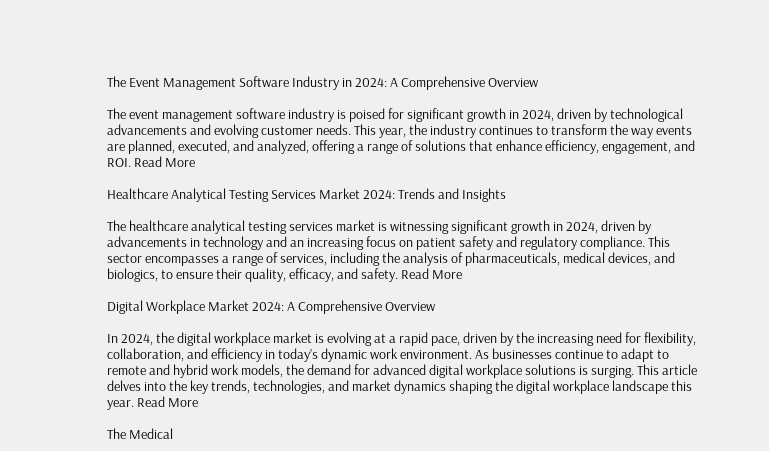The Event Management Software Industry in 2024: A Comprehensive Overview

The event management software industry is poised for significant growth in 2024, driven by technological advancements and evolving customer needs. This year, the industry continues to transform the way events are planned, executed, and analyzed, offering a range of solutions that enhance efficiency, engagement, and ROI. Read More

Healthcare Analytical Testing Services Market 2024: Trends and Insights

The healthcare analytical testing services market is witnessing significant growth in 2024, driven by advancements in technology and an increasing focus on patient safety and regulatory compliance. This sector encompasses a range of services, including the analysis of pharmaceuticals, medical devices, and biologics, to ensure their quality, efficacy, and safety. Read More

Digital Workplace Market 2024: A Comprehensive Overview

In 2024, the digital workplace market is evolving at a rapid pace, driven by the increasing need for flexibility, collaboration, and efficiency in today’s dynamic work environment. As businesses continue to adapt to remote and hybrid work models, the demand for advanced digital workplace solutions is surging. This article delves into the key trends, technologies, and market dynamics shaping the digital workplace landscape this year. Read More

The Medical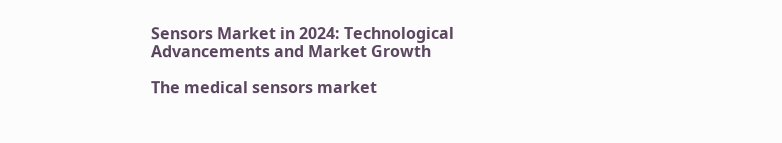Sensors Market in 2024: Technological Advancements and Market Growth

The medical sensors market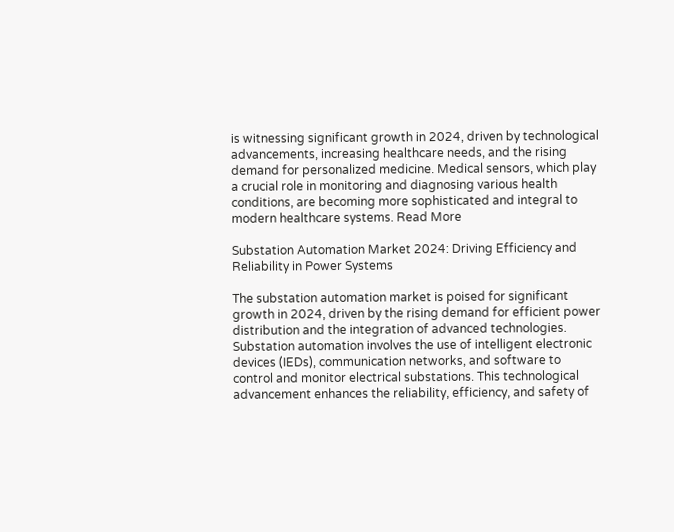is witnessing significant growth in 2024, driven by technological advancements, increasing healthcare needs, and the rising demand for personalized medicine. Medical sensors, which play a crucial role in monitoring and diagnosing various health conditions, are becoming more sophisticated and integral to modern healthcare systems. Read More

Substation Automation Market 2024: Driving Efficiency and Reliability in Power Systems

The substation automation market is poised for significant growth in 2024, driven by the rising demand for efficient power distribution and the integration of advanced technologies. Substation automation involves the use of intelligent electronic devices (IEDs), communication networks, and software to control and monitor electrical substations. This technological advancement enhances the reliability, efficiency, and safety of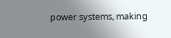power systems, making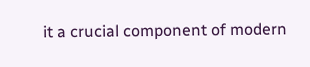it a crucial component of modern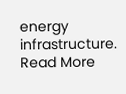energy infrastructure. Read More